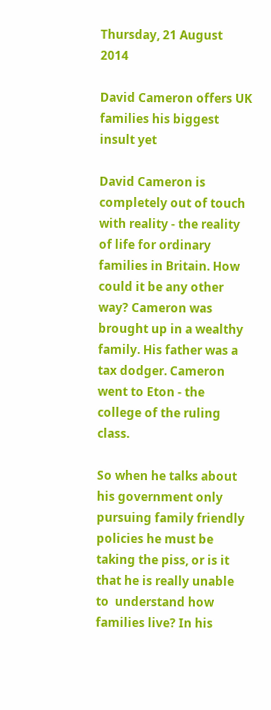Thursday, 21 August 2014

David Cameron offers UK families his biggest insult yet

David Cameron is completely out of touch with reality - the reality of life for ordinary families in Britain. How could it be any other way? Cameron was brought up in a wealthy family. His father was a tax dodger. Cameron went to Eton - the college of the ruling class.

So when he talks about his government only pursuing family friendly policies he must be taking the piss, or is it that he is really unable to  understand how families live? In his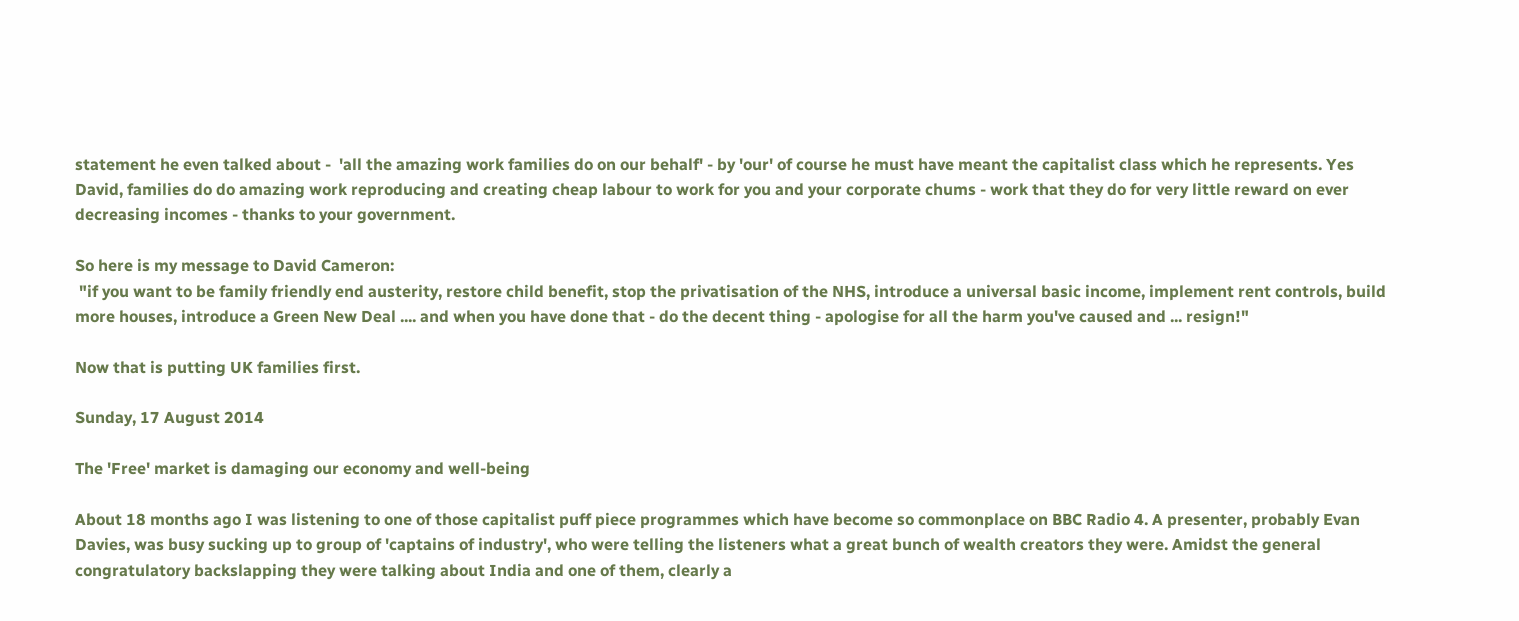statement he even talked about -  'all the amazing work families do on our behalf' - by 'our' of course he must have meant the capitalist class which he represents. Yes David, families do do amazing work reproducing and creating cheap labour to work for you and your corporate chums - work that they do for very little reward on ever decreasing incomes - thanks to your government.

So here is my message to David Cameron:
 "if you want to be family friendly end austerity, restore child benefit, stop the privatisation of the NHS, introduce a universal basic income, implement rent controls, build more houses, introduce a Green New Deal .... and when you have done that - do the decent thing - apologise for all the harm you've caused and ... resign!"

Now that is putting UK families first.

Sunday, 17 August 2014

The 'Free' market is damaging our economy and well-being

About 18 months ago I was listening to one of those capitalist puff piece programmes which have become so commonplace on BBC Radio 4. A presenter, probably Evan Davies, was busy sucking up to group of 'captains of industry', who were telling the listeners what a great bunch of wealth creators they were. Amidst the general congratulatory backslapping they were talking about India and one of them, clearly a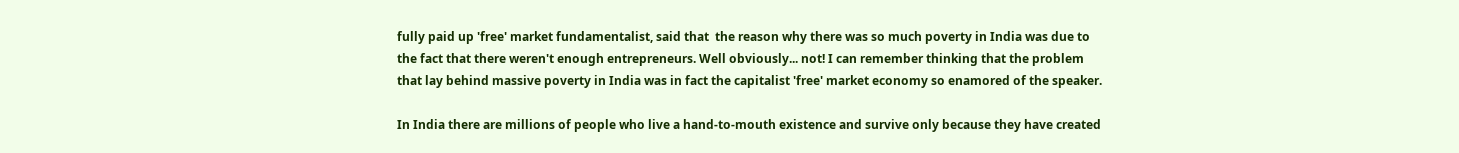fully paid up 'free' market fundamentalist, said that  the reason why there was so much poverty in India was due to the fact that there weren't enough entrepreneurs. Well obviously... not! I can remember thinking that the problem that lay behind massive poverty in India was in fact the capitalist 'free' market economy so enamored of the speaker.

In India there are millions of people who live a hand-to-mouth existence and survive only because they have created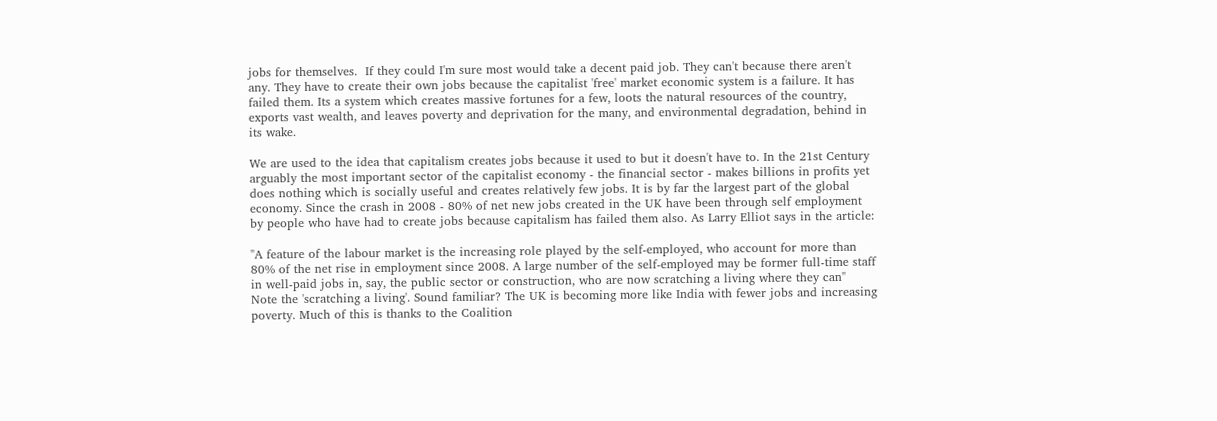jobs for themselves.  If they could I'm sure most would take a decent paid job. They can't because there aren't any. They have to create their own jobs because the capitalist 'free' market economic system is a failure. It has failed them. Its a system which creates massive fortunes for a few, loots the natural resources of the country, exports vast wealth, and leaves poverty and deprivation for the many, and environmental degradation, behind in its wake.

We are used to the idea that capitalism creates jobs because it used to but it doesn't have to. In the 21st Century arguably the most important sector of the capitalist economy - the financial sector - makes billions in profits yet does nothing which is socially useful and creates relatively few jobs. It is by far the largest part of the global economy. Since the crash in 2008 - 80% of net new jobs created in the UK have been through self employment by people who have had to create jobs because capitalism has failed them also. As Larry Elliot says in the article:

"A feature of the labour market is the increasing role played by the self-employed, who account for more than 80% of the net rise in employment since 2008. A large number of the self-employed may be former full-time staff in well-paid jobs in, say, the public sector or construction, who are now scratching a living where they can"
Note the 'scratching a living'. Sound familiar? The UK is becoming more like India with fewer jobs and increasing poverty. Much of this is thanks to the Coalition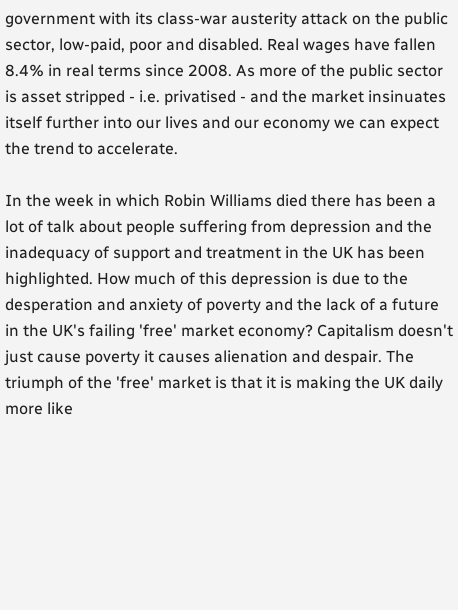government with its class-war austerity attack on the public sector, low-paid, poor and disabled. Real wages have fallen 8.4% in real terms since 2008. As more of the public sector is asset stripped - i.e. privatised - and the market insinuates itself further into our lives and our economy we can expect the trend to accelerate.

In the week in which Robin Williams died there has been a lot of talk about people suffering from depression and the inadequacy of support and treatment in the UK has been highlighted. How much of this depression is due to the desperation and anxiety of poverty and the lack of a future in the UK's failing 'free' market economy? Capitalism doesn't just cause poverty it causes alienation and despair. The triumph of the 'free' market is that it is making the UK daily more like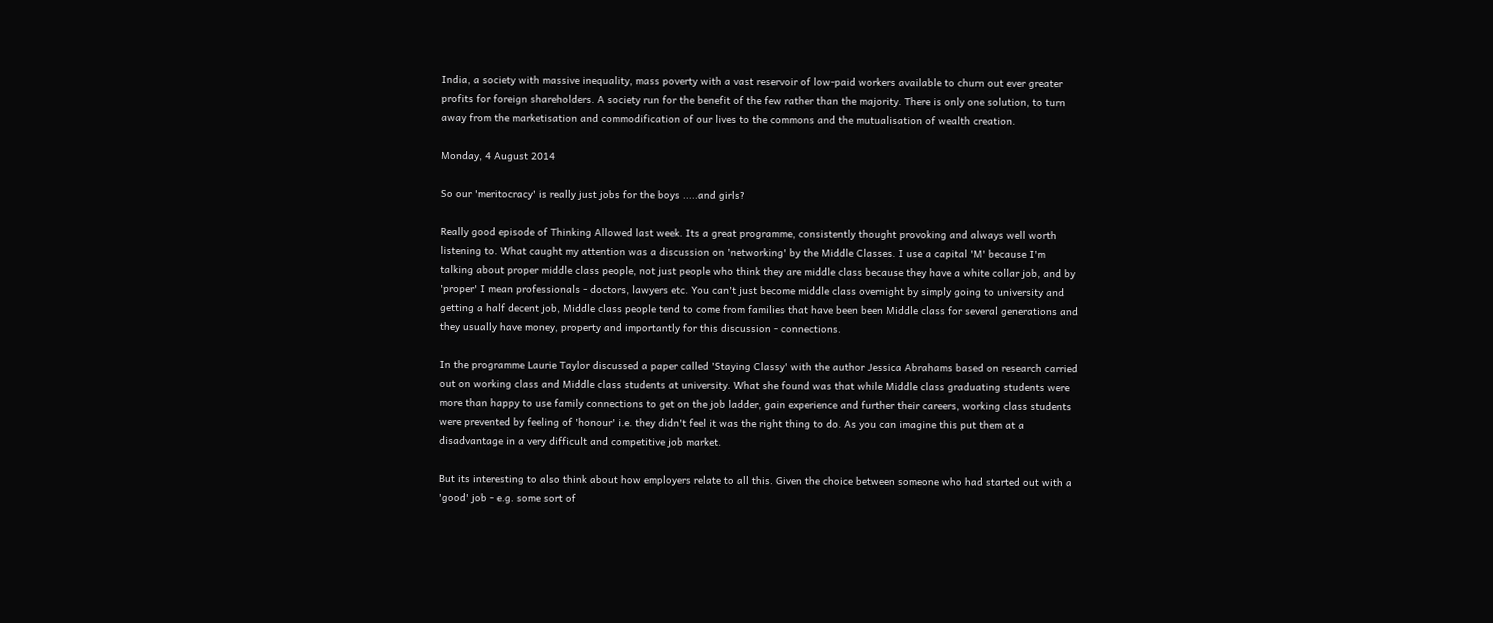India, a society with massive inequality, mass poverty with a vast reservoir of low-paid workers available to churn out ever greater profits for foreign shareholders. A society run for the benefit of the few rather than the majority. There is only one solution, to turn away from the marketisation and commodification of our lives to the commons and the mutualisation of wealth creation.

Monday, 4 August 2014

So our 'meritocracy' is really just jobs for the boys .....and girls?

Really good episode of Thinking Allowed last week. Its a great programme, consistently thought provoking and always well worth listening to. What caught my attention was a discussion on 'networking' by the Middle Classes. I use a capital 'M' because I'm talking about proper middle class people, not just people who think they are middle class because they have a white collar job, and by 'proper' I mean professionals - doctors, lawyers etc. You can't just become middle class overnight by simply going to university and getting a half decent job, Middle class people tend to come from families that have been been Middle class for several generations and they usually have money, property and importantly for this discussion - connections.

In the programme Laurie Taylor discussed a paper called 'Staying Classy' with the author Jessica Abrahams based on research carried out on working class and Middle class students at university. What she found was that while Middle class graduating students were more than happy to use family connections to get on the job ladder, gain experience and further their careers, working class students were prevented by feeling of 'honour' i.e. they didn't feel it was the right thing to do. As you can imagine this put them at a disadvantage in a very difficult and competitive job market.

But its interesting to also think about how employers relate to all this. Given the choice between someone who had started out with a 'good' job - e.g. some sort of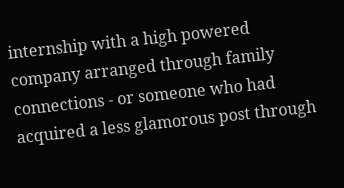internship with a high powered company arranged through family connections - or someone who had acquired a less glamorous post through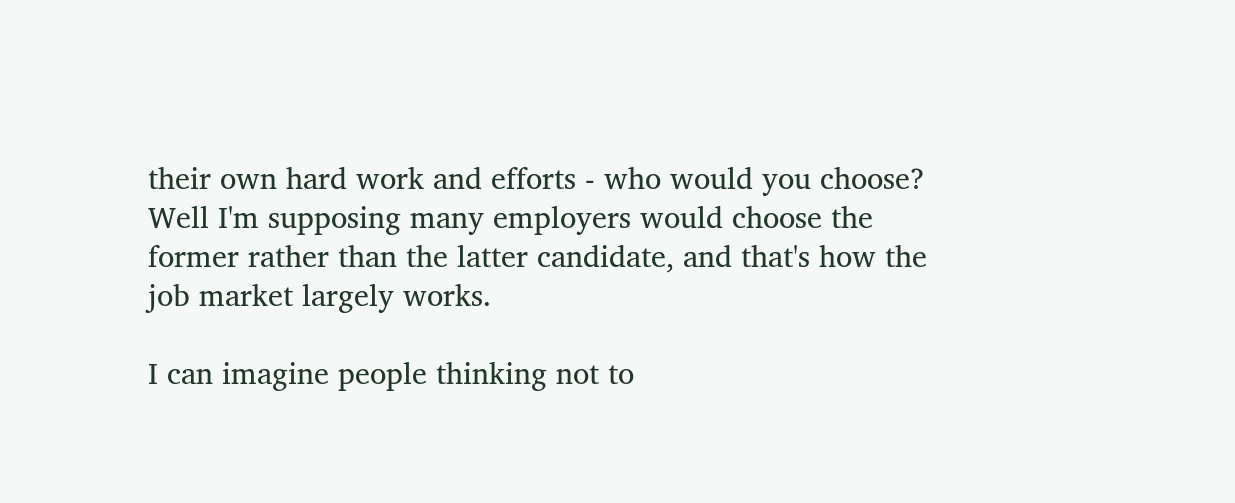their own hard work and efforts - who would you choose?  Well I'm supposing many employers would choose the former rather than the latter candidate, and that's how the job market largely works.

I can imagine people thinking not to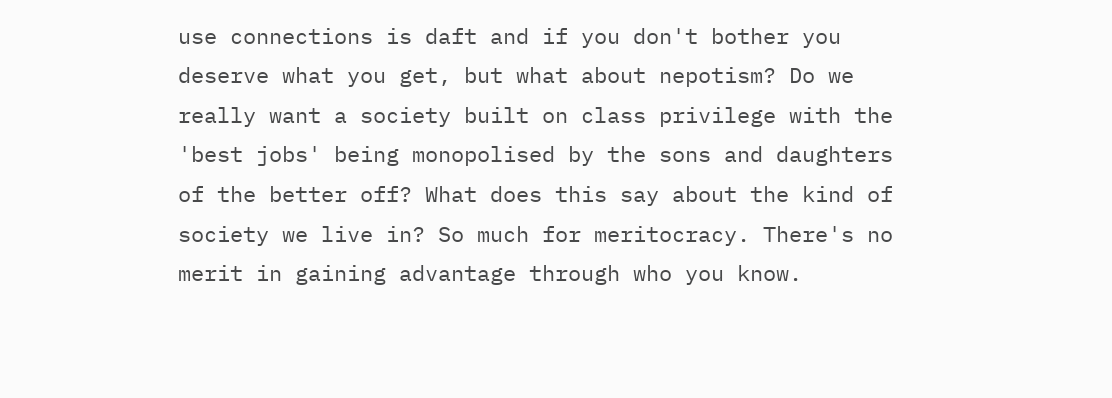use connections is daft and if you don't bother you deserve what you get, but what about nepotism? Do we really want a society built on class privilege with the 'best jobs' being monopolised by the sons and daughters of the better off? What does this say about the kind of society we live in? So much for meritocracy. There's no merit in gaining advantage through who you know.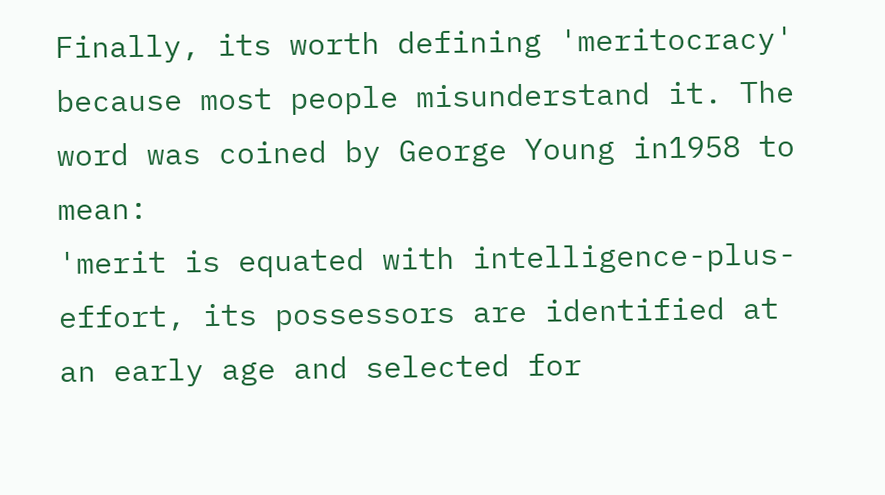Finally, its worth defining 'meritocracy' because most people misunderstand it. The word was coined by George Young in1958 to mean:
'merit is equated with intelligence-plus-effort, its possessors are identified at an early age and selected for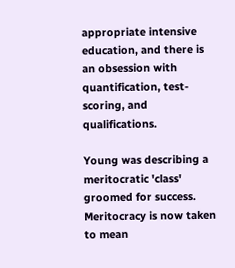appropriate intensive education, and there is an obsession with quantification, test-scoring, and qualifications.

Young was describing a meritocratic 'class' groomed for success. Meritocracy is now taken to mean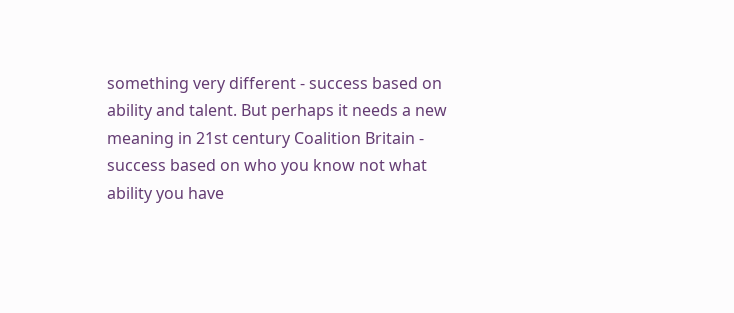something very different - success based on ability and talent. But perhaps it needs a new meaning in 21st century Coalition Britain - success based on who you know not what ability you have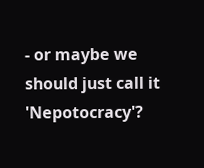- or maybe we should just call it 'Nepotocracy'?